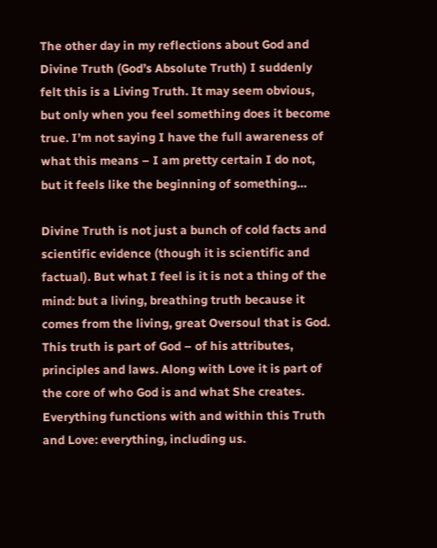The other day in my reflections about God and Divine Truth (God’s Absolute Truth) I suddenly felt this is a Living Truth. It may seem obvious, but only when you feel something does it become true. I’m not saying I have the full awareness of what this means – I am pretty certain I do not, but it feels like the beginning of something…

Divine Truth is not just a bunch of cold facts and scientific evidence (though it is scientific and factual). But what I feel is it is not a thing of the mind: but a living, breathing truth because it comes from the living, great Oversoul that is God. This truth is part of God – of his attributes, principles and laws. Along with Love it is part of the core of who God is and what She creates. Everything functions with and within this Truth and Love: everything, including us.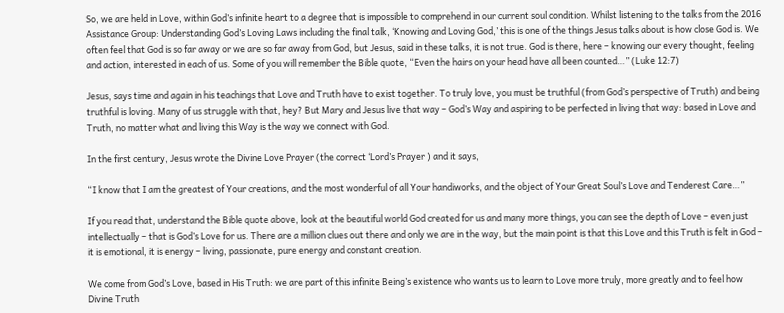So, we are held in Love, within God’s infinite heart to a degree that is impossible to comprehend in our current soul condition. Whilst listening to the talks from the 2016 Assistance Group: Understanding God’s Loving Laws including the final talk, ‘Knowing and Loving God,’ this is one of the things Jesus talks about is how close God is. We often feel that God is so far away or we are so far away from God, but Jesus, said in these talks, it is not true. God is there, here – knowing our every thought, feeling and action, interested in each of us. Some of you will remember the Bible quote, “Even the hairs on your head have all been counted…” (Luke 12:7)

Jesus, says time and again in his teachings that Love and Truth have to exist together. To truly love, you must be truthful (from God’s perspective of Truth) and being truthful is loving. Many of us struggle with that, hey? But Mary and Jesus live that way – God’s Way and aspiring to be perfected in living that way: based in Love and Truth, no matter what and living this Way is the way we connect with God.

In the first century, Jesus wrote the Divine Love Prayer (the correct ‘Lord’s Prayer ) and it says,

“I know that I am the greatest of Your creations, and the most wonderful of all Your handiworks, and the object of Your Great Soul’s Love and Tenderest Care…”

If you read that, understand the Bible quote above, look at the beautiful world God created for us and many more things, you can see the depth of Love – even just intellectually – that is God’s Love for us. There are a million clues out there and only we are in the way, but the main point is that this Love and this Truth is felt in God – it is emotional, it is energy – living, passionate, pure energy and constant creation.

We come from God’s Love, based in His Truth: we are part of this infinite Being’s existence who wants us to learn to Love more truly, more greatly and to feel how Divine Truth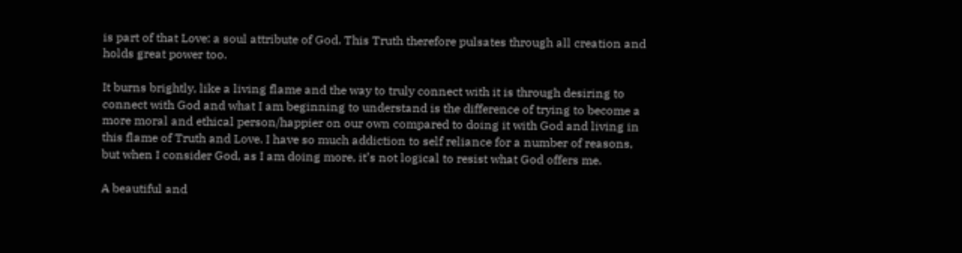is part of that Love: a soul attribute of God. This Truth therefore pulsates through all creation and holds great power too.

It burns brightly, like a living flame and the way to truly connect with it is through desiring to connect with God and what I am beginning to understand is the difference of trying to become a more moral and ethical person/happier on our own compared to doing it with God and living in this flame of Truth and Love. I have so much addiction to self reliance for a number of reasons, but when I consider God, as I am doing more, it’s not logical to resist what God offers me.

A beautiful and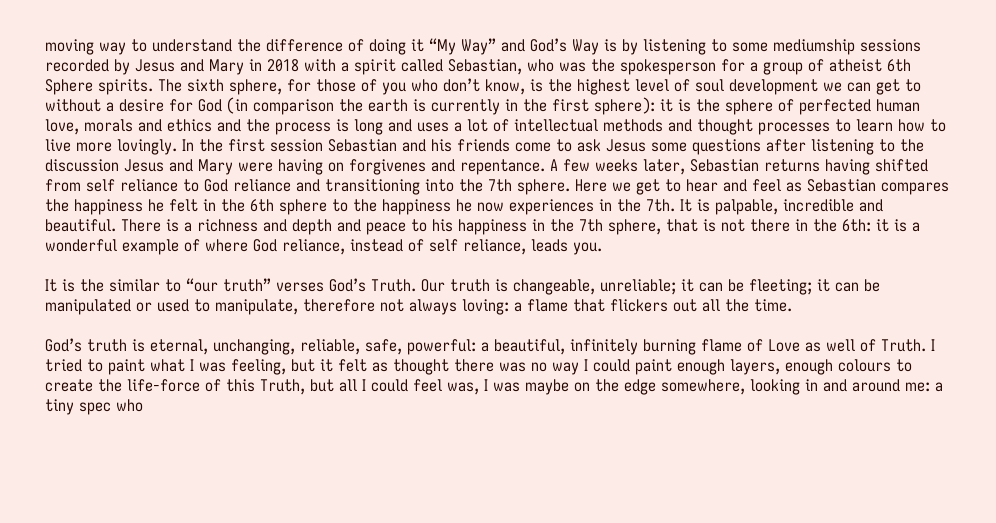moving way to understand the difference of doing it “My Way” and God’s Way is by listening to some mediumship sessions recorded by Jesus and Mary in 2018 with a spirit called Sebastian, who was the spokesperson for a group of atheist 6th Sphere spirits. The sixth sphere, for those of you who don’t know, is the highest level of soul development we can get to without a desire for God (in comparison the earth is currently in the first sphere): it is the sphere of perfected human love, morals and ethics and the process is long and uses a lot of intellectual methods and thought processes to learn how to live more lovingly. In the first session Sebastian and his friends come to ask Jesus some questions after listening to the discussion Jesus and Mary were having on forgivenes and repentance. A few weeks later, Sebastian returns having shifted from self reliance to God reliance and transitioning into the 7th sphere. Here we get to hear and feel as Sebastian compares the happiness he felt in the 6th sphere to the happiness he now experiences in the 7th. It is palpable, incredible and beautiful. There is a richness and depth and peace to his happiness in the 7th sphere, that is not there in the 6th: it is a wonderful example of where God reliance, instead of self reliance, leads you.

It is the similar to “our truth” verses God’s Truth. Our truth is changeable, unreliable; it can be fleeting; it can be manipulated or used to manipulate, therefore not always loving: a flame that flickers out all the time.

God’s truth is eternal, unchanging, reliable, safe, powerful: a beautiful, infinitely burning flame of Love as well of Truth. I tried to paint what I was feeling, but it felt as thought there was no way I could paint enough layers, enough colours to create the life-force of this Truth, but all I could feel was, I was maybe on the edge somewhere, looking in and around me: a tiny spec who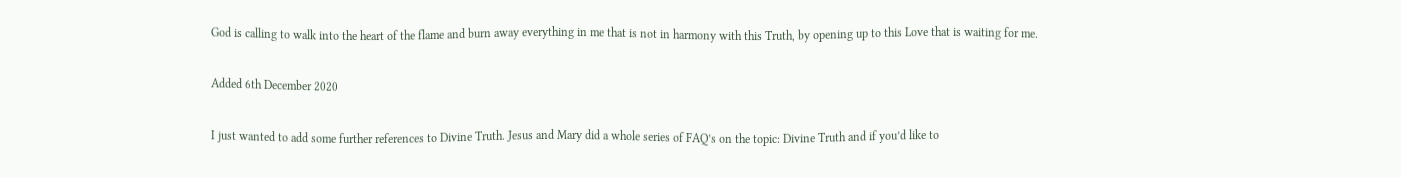God is calling to walk into the heart of the flame and burn away everything in me that is not in harmony with this Truth, by opening up to this Love that is waiting for me.

Added 6th December 2020

I just wanted to add some further references to Divine Truth. Jesus and Mary did a whole series of FAQ’s on the topic: Divine Truth and if you’d like to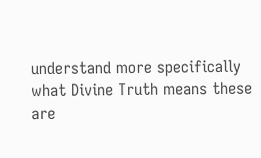understand more specifically what Divine Truth means these are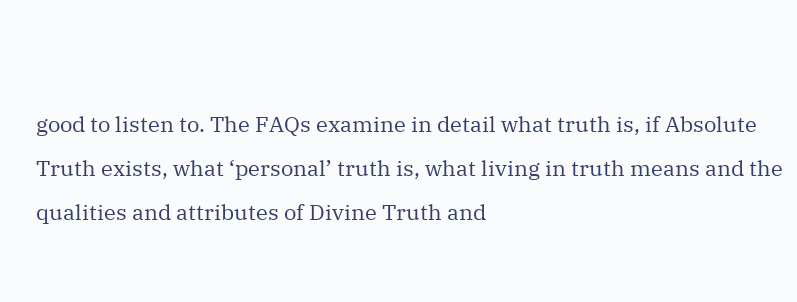good to listen to. The FAQs examine in detail what truth is, if Absolute Truth exists, what ‘personal’ truth is, what living in truth means and the qualities and attributes of Divine Truth and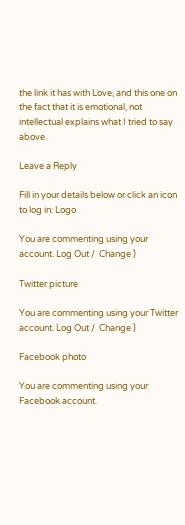the link it has with Love, and this one on the fact that it is emotional, not intellectual explains what I tried to say above.

Leave a Reply

Fill in your details below or click an icon to log in: Logo

You are commenting using your account. Log Out /  Change )

Twitter picture

You are commenting using your Twitter account. Log Out /  Change )

Facebook photo

You are commenting using your Facebook account.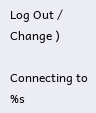Log Out /  Change )

Connecting to %s